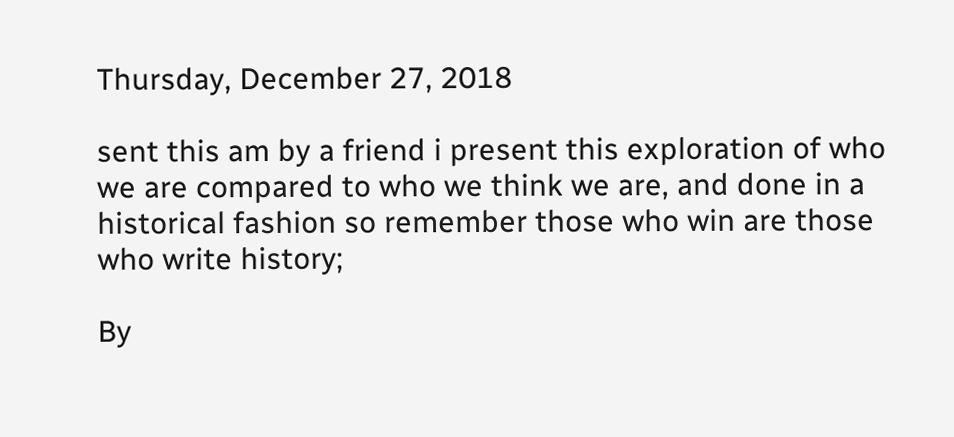Thursday, December 27, 2018

sent this am by a friend i present this exploration of who we are compared to who we think we are, and done in a historical fashion so remember those who win are those who write history;

By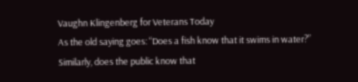Vaughn Klingenberg for Veterans Today
As the old saying goes: “Does a fish know that it swims in water?” Similarly, does the public know that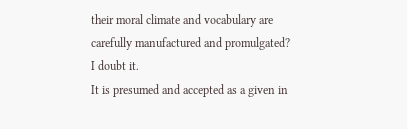their moral climate and vocabulary are carefully manufactured and promulgated? I doubt it.
It is presumed and accepted as a given in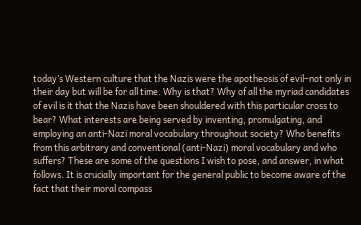today’s Western culture that the Nazis were the apotheosis of evil–not only in their day but will be for all time. Why is that? Why of all the myriad candidates of evil is it that the Nazis have been shouldered with this particular cross to bear? What interests are being served by inventing, promulgating, and employing an anti-Nazi moral vocabulary throughout society? Who benefits from this arbitrary and conventional (anti-Nazi) moral vocabulary and who suffers? These are some of the questions I wish to pose, and answer, in what follows. It is crucially important for the general public to become aware of the fact that their moral compass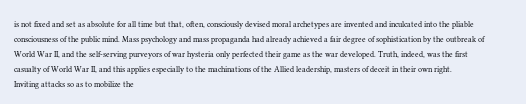is not fixed and set as absolute for all time but that, often, consciously devised moral archetypes are invented and inculcated into the pliable consciousness of the public mind. Mass psychology and mass propaganda had already achieved a fair degree of sophistication by the outbreak of World War II, and the self-serving purveyors of war hysteria only perfected their game as the war developed. Truth, indeed, was the first casualty of World War II, and this applies especially to the machinations of the Allied leadership, masters of deceit in their own right.
Inviting attacks so as to mobilize the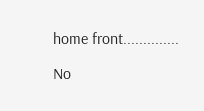home front..............

No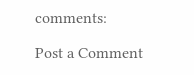comments:

Post a Comment